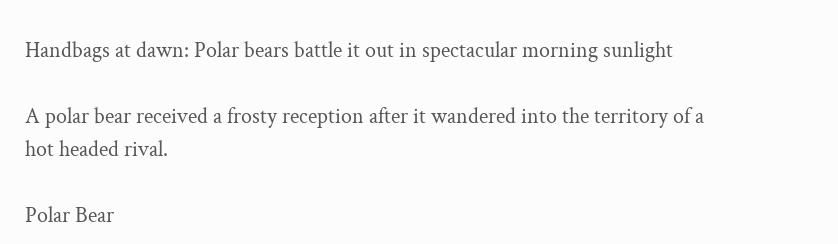Handbags at dawn: Polar bears battle it out in spectacular morning sunlight

A polar bear received a frosty reception after it wandered into the territory of a hot headed rival.

Polar Bear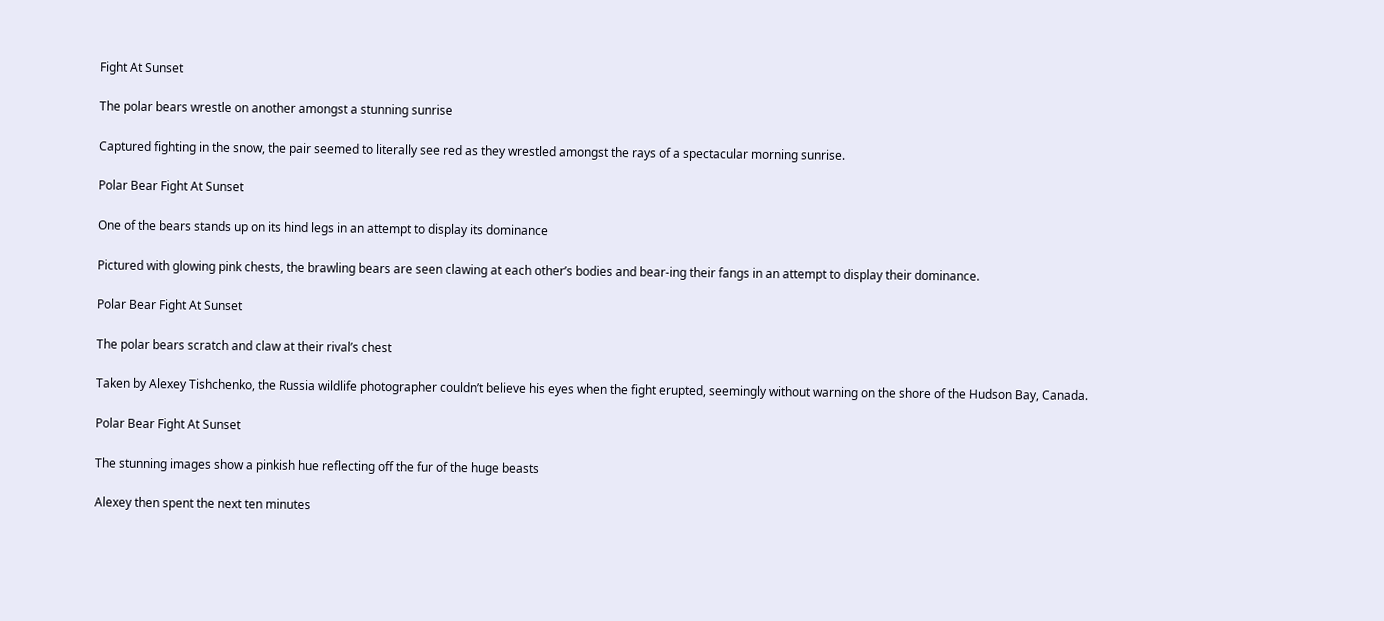Fight At Sunset

The polar bears wrestle on another amongst a stunning sunrise

Captured fighting in the snow, the pair seemed to literally see red as they wrestled amongst the rays of a spectacular morning sunrise.

Polar Bear Fight At Sunset

One of the bears stands up on its hind legs in an attempt to display its dominance

Pictured with glowing pink chests, the brawling bears are seen clawing at each other’s bodies and bear-ing their fangs in an attempt to display their dominance.

Polar Bear Fight At Sunset

The polar bears scratch and claw at their rival’s chest

Taken by Alexey Tishchenko, the Russia wildlife photographer couldn’t believe his eyes when the fight erupted, seemingly without warning on the shore of the Hudson Bay, Canada.

Polar Bear Fight At Sunset

The stunning images show a pinkish hue reflecting off the fur of the huge beasts

Alexey then spent the next ten minutes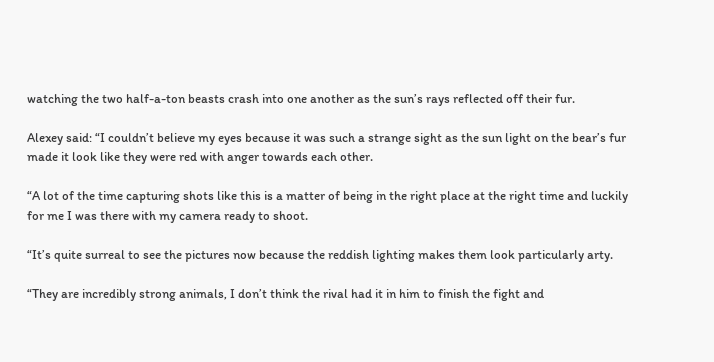watching the two half-a-ton beasts crash into one another as the sun’s rays reflected off their fur.

Alexey said: “I couldn’t believe my eyes because it was such a strange sight as the sun light on the bear’s fur made it look like they were red with anger towards each other.

“A lot of the time capturing shots like this is a matter of being in the right place at the right time and luckily for me I was there with my camera ready to shoot.

“It’s quite surreal to see the pictures now because the reddish lighting makes them look particularly arty.

“They are incredibly strong animals, I don’t think the rival had it in him to finish the fight and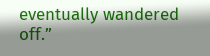eventually wandered off.”